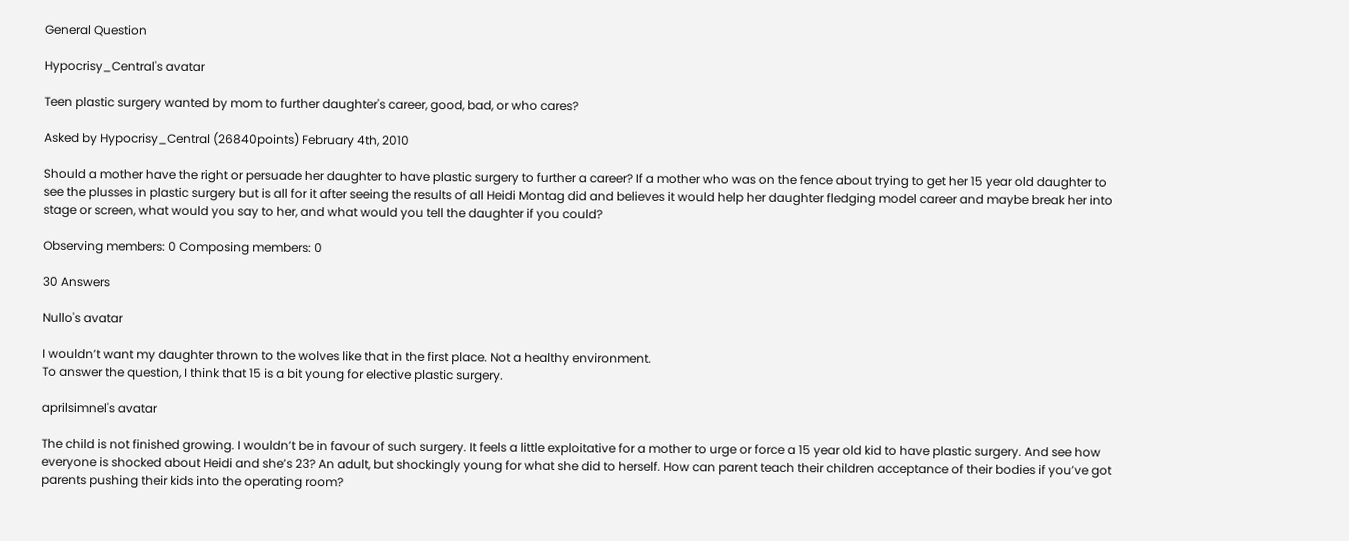General Question

Hypocrisy_Central's avatar

Teen plastic surgery wanted by mom to further daughter's career, good, bad, or who cares?

Asked by Hypocrisy_Central (26840points) February 4th, 2010

Should a mother have the right or persuade her daughter to have plastic surgery to further a career? If a mother who was on the fence about trying to get her 15 year old daughter to see the plusses in plastic surgery but is all for it after seeing the results of all Heidi Montag did and believes it would help her daughter fledging model career and maybe break her into stage or screen, what would you say to her, and what would you tell the daughter if you could?

Observing members: 0 Composing members: 0

30 Answers

Nullo's avatar

I wouldn’t want my daughter thrown to the wolves like that in the first place. Not a healthy environment.
To answer the question, I think that 15 is a bit young for elective plastic surgery.

aprilsimnel's avatar

The child is not finished growing. I wouldn’t be in favour of such surgery. It feels a little exploitative for a mother to urge or force a 15 year old kid to have plastic surgery. And see how everyone is shocked about Heidi and she’s 23? An adult, but shockingly young for what she did to herself. How can parent teach their children acceptance of their bodies if you’ve got parents pushing their kids into the operating room?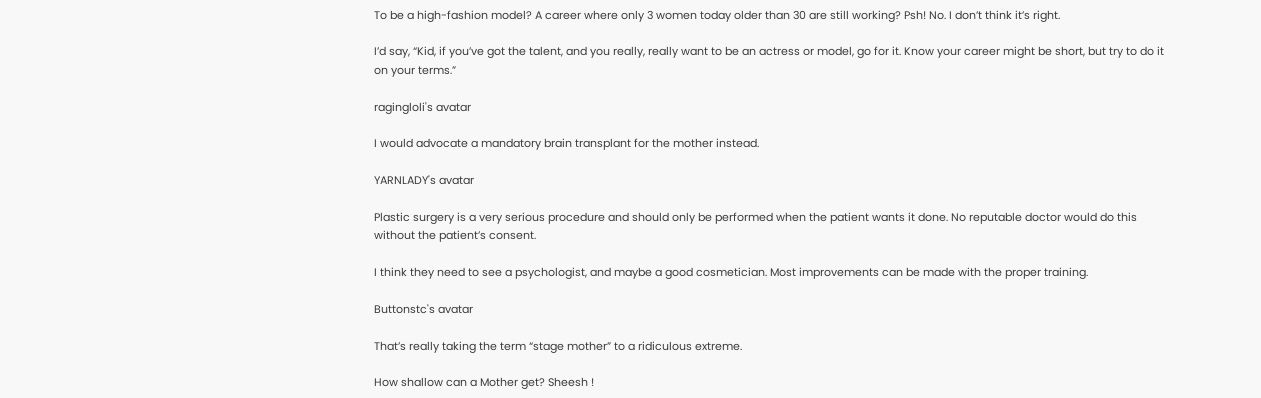To be a high-fashion model? A career where only 3 women today older than 30 are still working? Psh! No. I don’t think it’s right.

I’d say, “Kid, if you’ve got the talent, and you really, really want to be an actress or model, go for it. Know your career might be short, but try to do it on your terms.”

ragingloli's avatar

I would advocate a mandatory brain transplant for the mother instead.

YARNLADY's avatar

Plastic surgery is a very serious procedure and should only be performed when the patient wants it done. No reputable doctor would do this without the patient’s consent.

I think they need to see a psychologist, and maybe a good cosmetician. Most improvements can be made with the proper training.

Buttonstc's avatar

That’s really taking the term “stage mother” to a ridiculous extreme.

How shallow can a Mother get? Sheesh !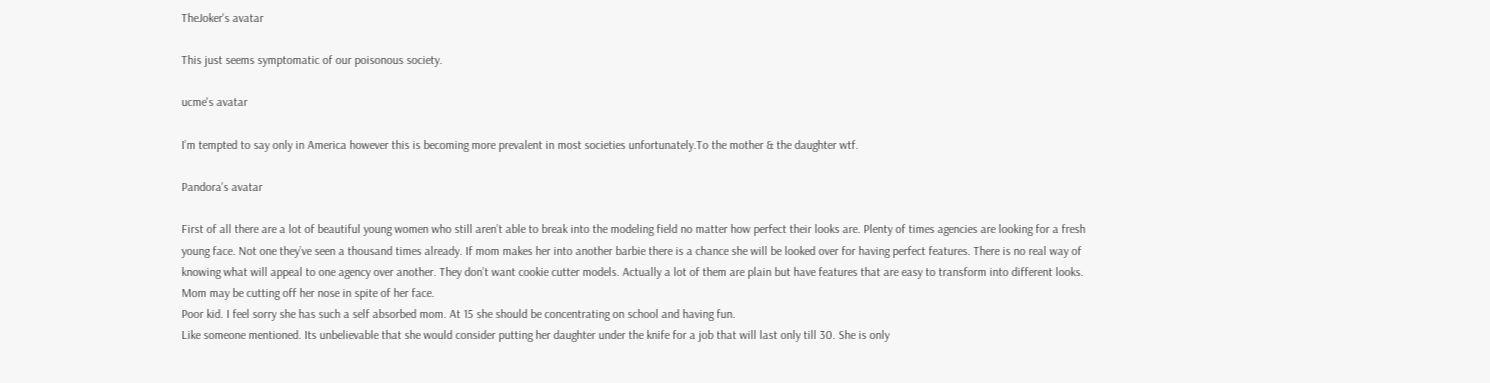TheJoker's avatar

This just seems symptomatic of our poisonous society.

ucme's avatar

I’m tempted to say only in America however this is becoming more prevalent in most societies unfortunately.To the mother & the daughter wtf.

Pandora's avatar

First of all there are a lot of beautiful young women who still aren’t able to break into the modeling field no matter how perfect their looks are. Plenty of times agencies are looking for a fresh young face. Not one they’ve seen a thousand times already. If mom makes her into another barbie there is a chance she will be looked over for having perfect features. There is no real way of knowing what will appeal to one agency over another. They don’t want cookie cutter models. Actually a lot of them are plain but have features that are easy to transform into different looks.
Mom may be cutting off her nose in spite of her face.
Poor kid. I feel sorry she has such a self absorbed mom. At 15 she should be concentrating on school and having fun.
Like someone mentioned. Its unbelievable that she would consider putting her daughter under the knife for a job that will last only till 30. She is only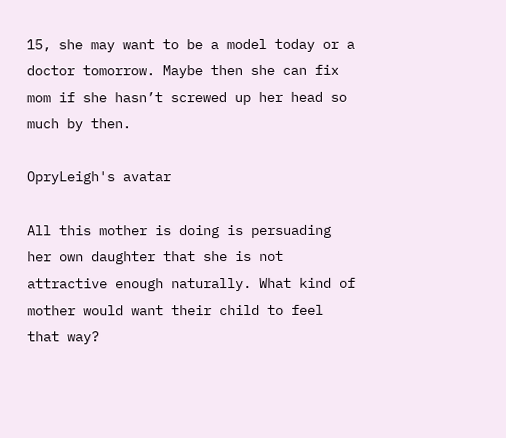15, she may want to be a model today or a doctor tomorrow. Maybe then she can fix mom if she hasn’t screwed up her head so much by then.

OpryLeigh's avatar

All this mother is doing is persuading her own daughter that she is not attractive enough naturally. What kind of mother would want their child to feel that way?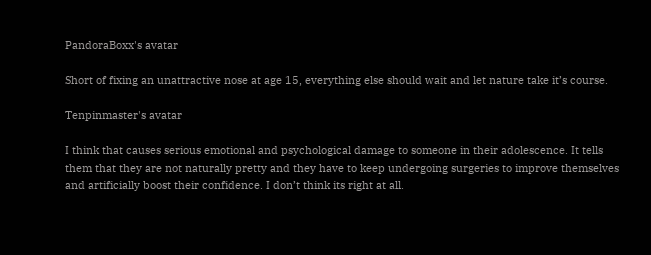PandoraBoxx's avatar

Short of fixing an unattractive nose at age 15, everything else should wait and let nature take it’s course.

Tenpinmaster's avatar

I think that causes serious emotional and psychological damage to someone in their adolescence. It tells them that they are not naturally pretty and they have to keep undergoing surgeries to improve themselves and artificially boost their confidence. I don’t think its right at all.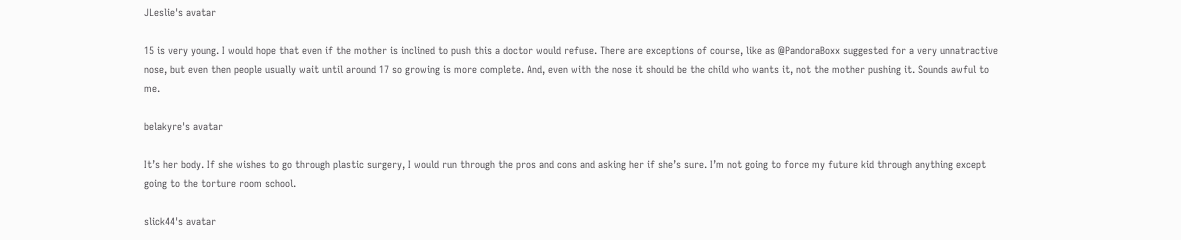JLeslie's avatar

15 is very young. I would hope that even if the mother is inclined to push this a doctor would refuse. There are exceptions of course, like as @PandoraBoxx suggested for a very unnatractive nose, but even then people usually wait until around 17 so growing is more complete. And, even with the nose it should be the child who wants it, not the mother pushing it. Sounds awful to me.

belakyre's avatar

It’s her body. If she wishes to go through plastic surgery, I would run through the pros and cons and asking her if she’s sure. I’m not going to force my future kid through anything except going to the torture room school.

slick44's avatar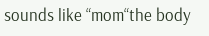sounds like “mom“the body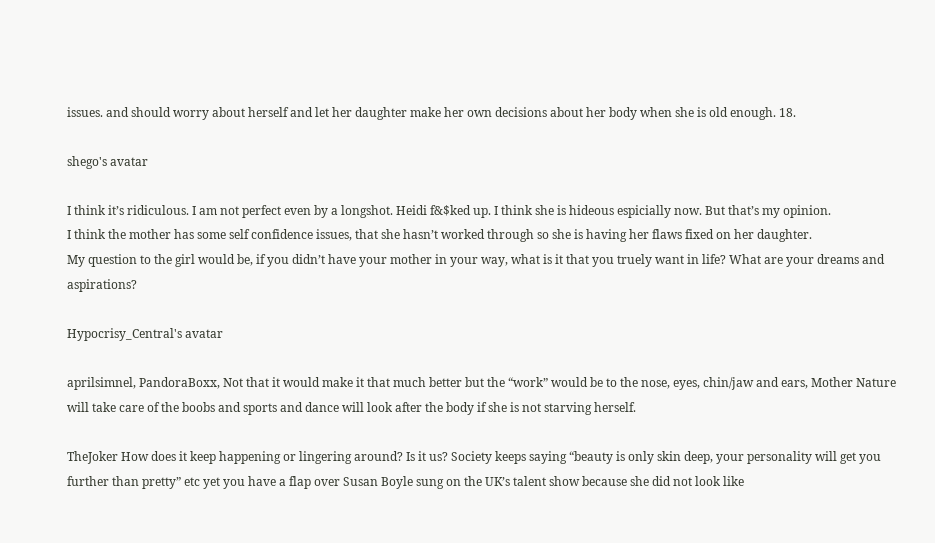issues. and should worry about herself and let her daughter make her own decisions about her body when she is old enough. 18.

shego's avatar

I think it’s ridiculous. I am not perfect even by a longshot. Heidi f&$ked up. I think she is hideous espicially now. But that’s my opinion.
I think the mother has some self confidence issues, that she hasn’t worked through so she is having her flaws fixed on her daughter.
My question to the girl would be, if you didn’t have your mother in your way, what is it that you truely want in life? What are your dreams and aspirations?

Hypocrisy_Central's avatar

aprilsimnel, PandoraBoxx, Not that it would make it that much better but the “work” would be to the nose, eyes, chin/jaw and ears, Mother Nature will take care of the boobs and sports and dance will look after the body if she is not starving herself.

TheJoker How does it keep happening or lingering around? Is it us? Society keeps saying “beauty is only skin deep, your personality will get you further than pretty” etc yet you have a flap over Susan Boyle sung on the UK’s talent show because she did not look like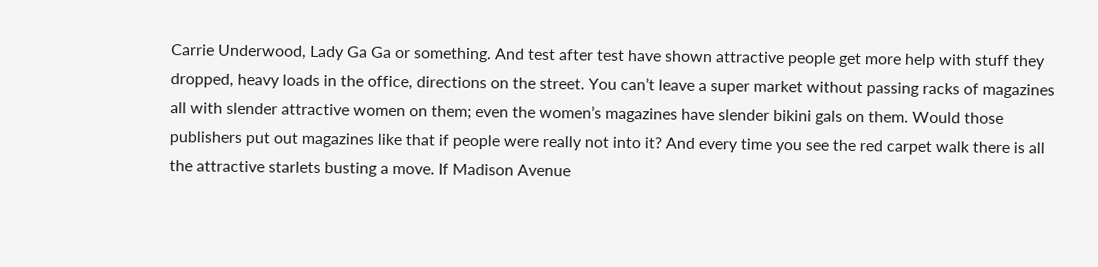Carrie Underwood, Lady Ga Ga or something. And test after test have shown attractive people get more help with stuff they dropped, heavy loads in the office, directions on the street. You can’t leave a super market without passing racks of magazines all with slender attractive women on them; even the women’s magazines have slender bikini gals on them. Would those publishers put out magazines like that if people were really not into it? And every time you see the red carpet walk there is all the attractive starlets busting a move. If Madison Avenue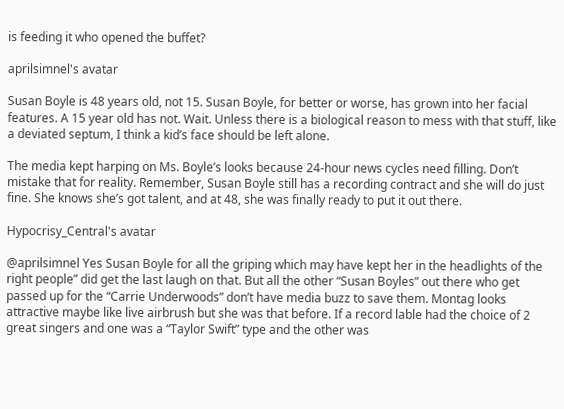is feeding it who opened the buffet?

aprilsimnel's avatar

Susan Boyle is 48 years old, not 15. Susan Boyle, for better or worse, has grown into her facial features. A 15 year old has not. Wait. Unless there is a biological reason to mess with that stuff, like a deviated septum, I think a kid’s face should be left alone.

The media kept harping on Ms. Boyle’s looks because 24-hour news cycles need filling. Don’t mistake that for reality. Remember, Susan Boyle still has a recording contract and she will do just fine. She knows she’s got talent, and at 48, she was finally ready to put it out there.

Hypocrisy_Central's avatar

@aprilsimnel Yes Susan Boyle for all the griping which may have kept her in the headlights of the right people” did get the last laugh on that. But all the other “Susan Boyles” out there who get passed up for the “Carrie Underwoods” don’t have media buzz to save them. Montag looks attractive maybe like live airbrush but she was that before. If a record lable had the choice of 2 great singers and one was a “Taylor Swift” type and the other was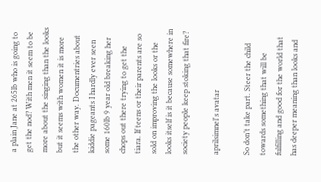a plain Jane at 265lb who is going to get the nod? With men it seem to be more about the singing than the looks but it seems with women it is more the other way. Documentries about kiddie pageants I hardly ever seen some 160lb 9 year old breaking her chops out there trying to get the tiara. If teens or their parents are so sold on improving the looks or the looks itself is it because somewhere in society people keep stoking that fire?

aprilsimnel's avatar

So don’t take part. Steer the child towards something that will be fulfilling and good for the world that has deeper meaning than looks and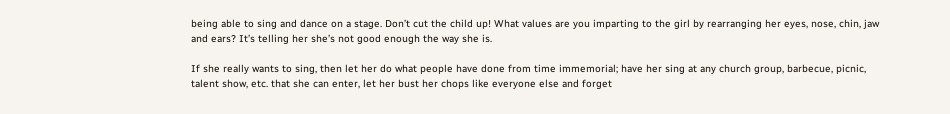being able to sing and dance on a stage. Don’t cut the child up! What values are you imparting to the girl by rearranging her eyes, nose, chin, jaw and ears? It’s telling her she’s not good enough the way she is.

If she really wants to sing, then let her do what people have done from time immemorial; have her sing at any church group, barbecue, picnic, talent show, etc. that she can enter, let her bust her chops like everyone else and forget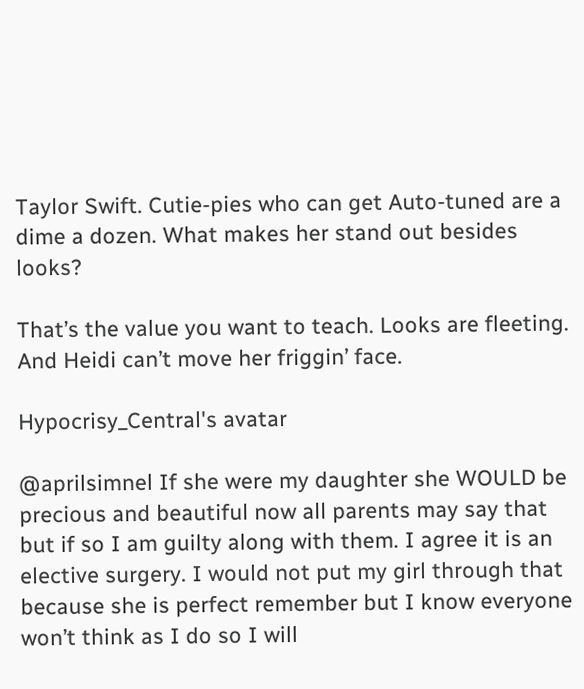Taylor Swift. Cutie-pies who can get Auto-tuned are a dime a dozen. What makes her stand out besides looks?

That’s the value you want to teach. Looks are fleeting. And Heidi can’t move her friggin’ face.

Hypocrisy_Central's avatar

@aprilsimnel If she were my daughter she WOULD be precious and beautiful now all parents may say that but if so I am guilty along with them. I agree it is an elective surgery. I would not put my girl through that because she is perfect remember but I know everyone won’t think as I do so I will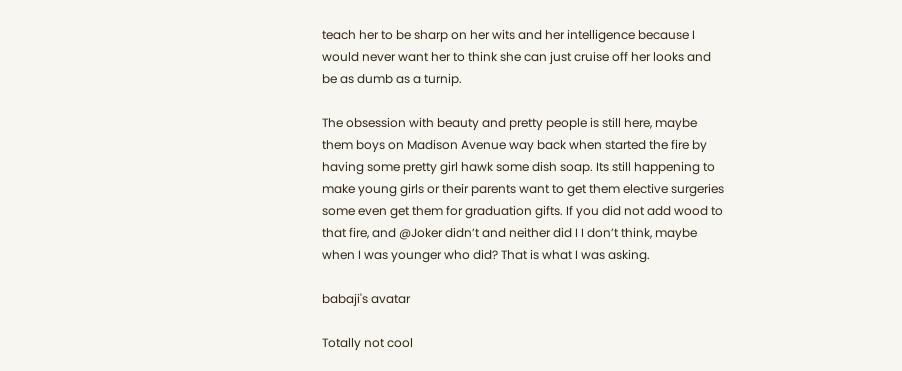teach her to be sharp on her wits and her intelligence because I would never want her to think she can just cruise off her looks and be as dumb as a turnip.

The obsession with beauty and pretty people is still here, maybe them boys on Madison Avenue way back when started the fire by having some pretty girl hawk some dish soap. Its still happening to make young girls or their parents want to get them elective surgeries some even get them for graduation gifts. If you did not add wood to that fire, and @Joker didn’t and neither did I I don’t think, maybe when I was younger who did? That is what I was asking.

babaji's avatar

Totally not cool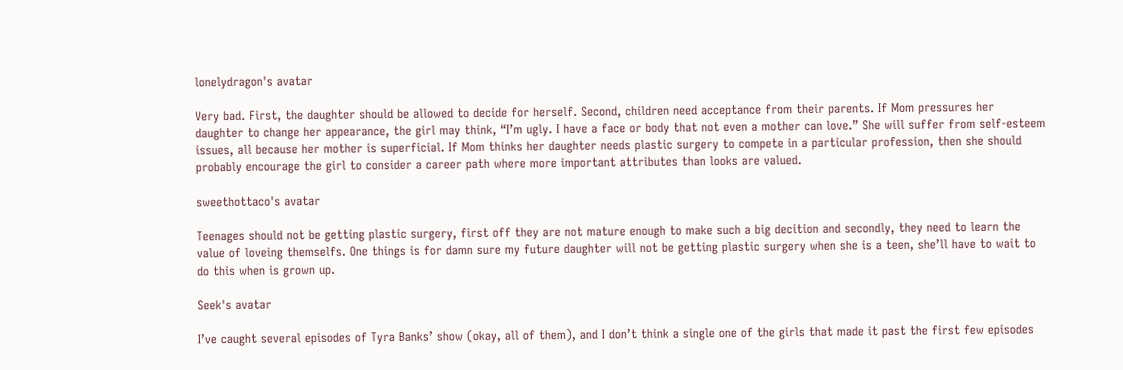lonelydragon's avatar

Very bad. First, the daughter should be allowed to decide for herself. Second, children need acceptance from their parents. If Mom pressures her daughter to change her appearance, the girl may think, “I’m ugly. I have a face or body that not even a mother can love.” She will suffer from self-esteem issues, all because her mother is superficial. If Mom thinks her daughter needs plastic surgery to compete in a particular profession, then she should probably encourage the girl to consider a career path where more important attributes than looks are valued.

sweethottaco's avatar

Teenages should not be getting plastic surgery, first off they are not mature enough to make such a big decition and secondly, they need to learn the value of loveing themselfs. One things is for damn sure my future daughter will not be getting plastic surgery when she is a teen, she’ll have to wait to do this when is grown up.

Seek's avatar

I’ve caught several episodes of Tyra Banks’ show (okay, all of them), and I don’t think a single one of the girls that made it past the first few episodes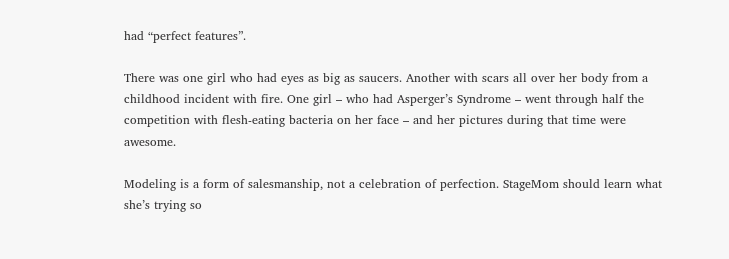had “perfect features”.

There was one girl who had eyes as big as saucers. Another with scars all over her body from a childhood incident with fire. One girl – who had Asperger’s Syndrome – went through half the competition with flesh-eating bacteria on her face – and her pictures during that time were awesome.

Modeling is a form of salesmanship, not a celebration of perfection. StageMom should learn what she’s trying so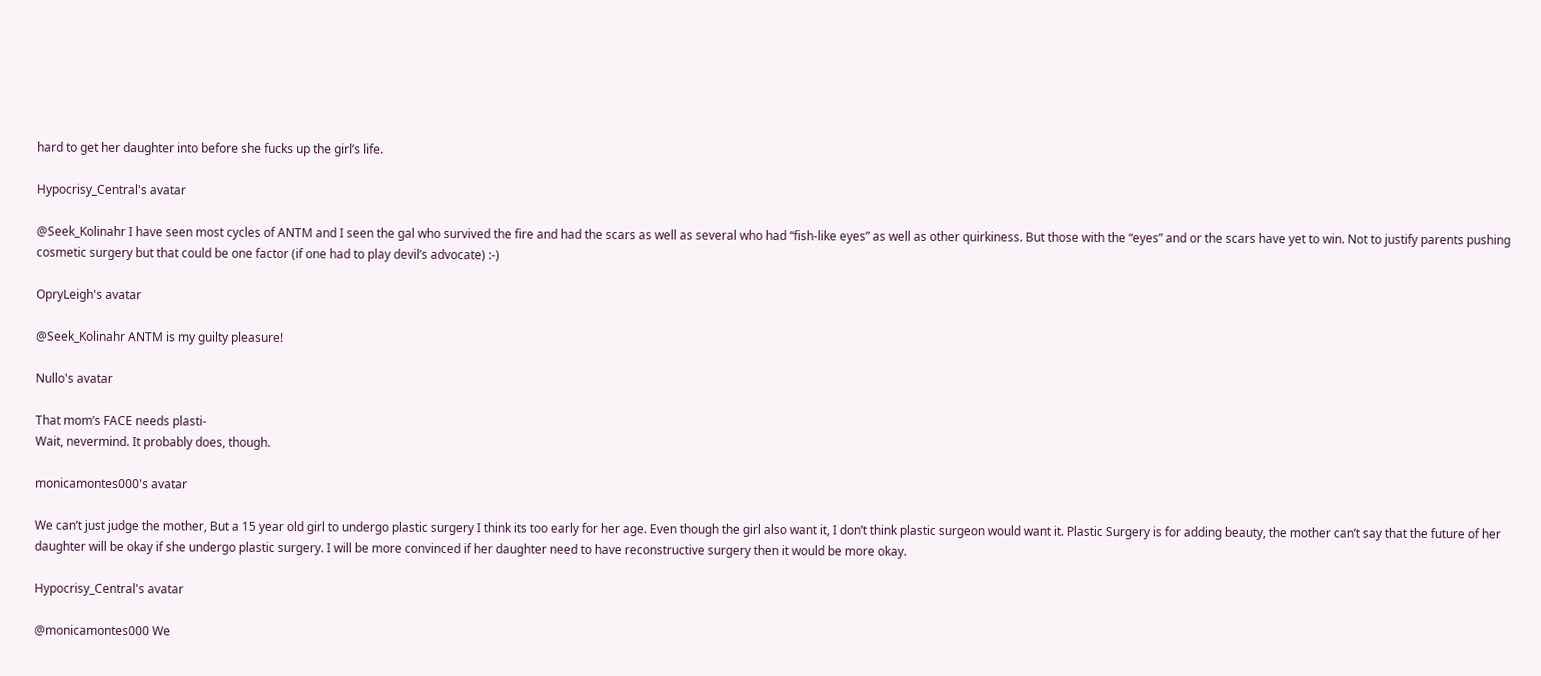hard to get her daughter into before she fucks up the girl’s life.

Hypocrisy_Central's avatar

@Seek_Kolinahr I have seen most cycles of ANTM and I seen the gal who survived the fire and had the scars as well as several who had “fish-like eyes” as well as other quirkiness. But those with the “eyes” and or the scars have yet to win. Not to justify parents pushing cosmetic surgery but that could be one factor (if one had to play devil’s advocate) :-)

OpryLeigh's avatar

@Seek_Kolinahr ANTM is my guilty pleasure!

Nullo's avatar

That mom’s FACE needs plasti-
Wait, nevermind. It probably does, though.

monicamontes000's avatar

We can’t just judge the mother, But a 15 year old girl to undergo plastic surgery I think its too early for her age. Even though the girl also want it, I don’t think plastic surgeon would want it. Plastic Surgery is for adding beauty, the mother can’t say that the future of her daughter will be okay if she undergo plastic surgery. I will be more convinced if her daughter need to have reconstructive surgery then it would be more okay.

Hypocrisy_Central's avatar

@monicamontes000 We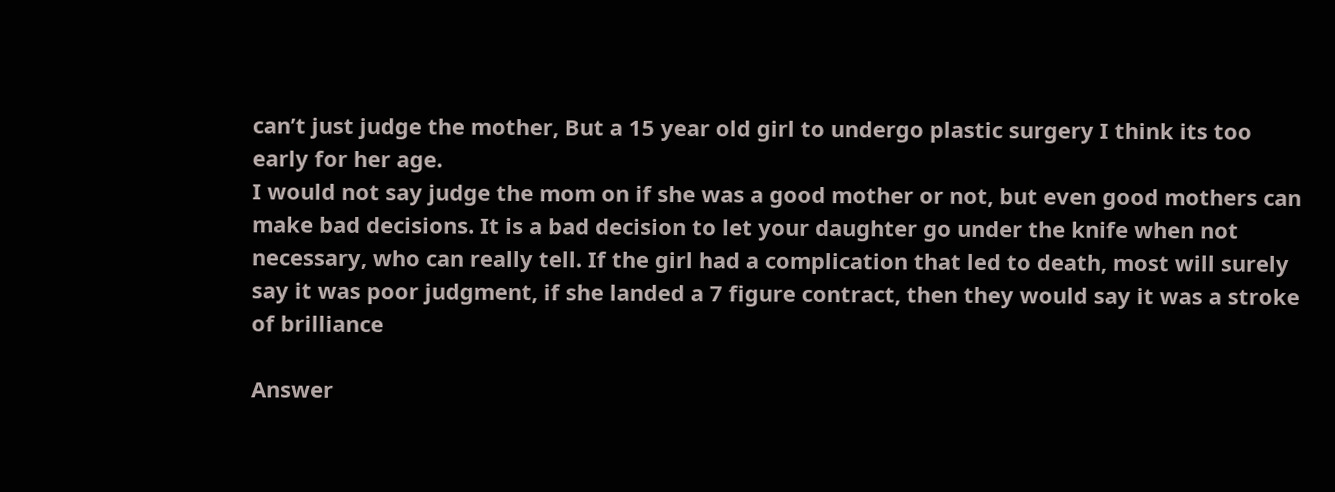can’t just judge the mother, But a 15 year old girl to undergo plastic surgery I think its too early for her age.
I would not say judge the mom on if she was a good mother or not, but even good mothers can make bad decisions. It is a bad decision to let your daughter go under the knife when not necessary, who can really tell. If the girl had a complication that led to death, most will surely say it was poor judgment, if she landed a 7 figure contract, then they would say it was a stroke of brilliance

Answer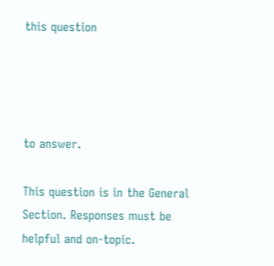this question




to answer.

This question is in the General Section. Responses must be helpful and on-topic.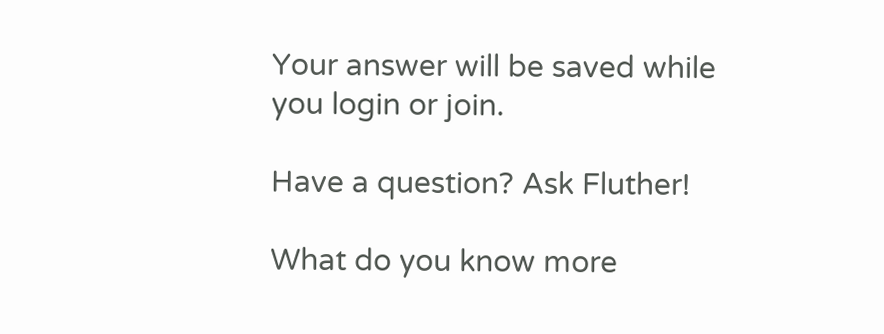Your answer will be saved while you login or join.

Have a question? Ask Fluther!

What do you know more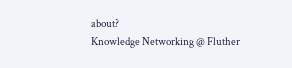about?
Knowledge Networking @ Fluther